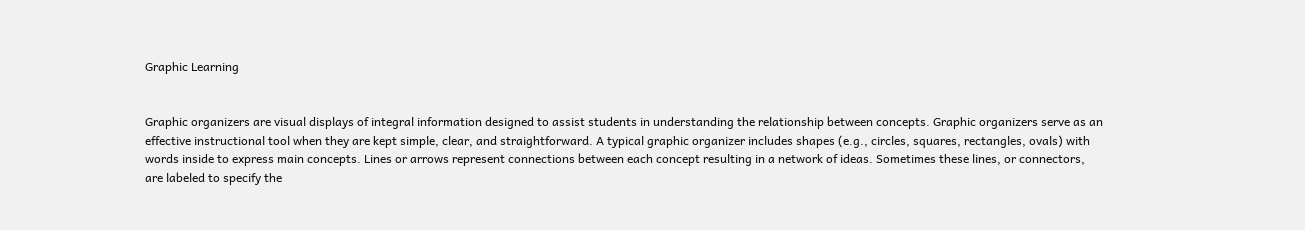Graphic Learning


Graphic organizers are visual displays of integral information designed to assist students in understanding the relationship between concepts. Graphic organizers serve as an effective instructional tool when they are kept simple, clear, and straightforward. A typical graphic organizer includes shapes (e.g., circles, squares, rectangles, ovals) with words inside to express main concepts. Lines or arrows represent connections between each concept resulting in a network of ideas. Sometimes these lines, or connectors, are labeled to specify the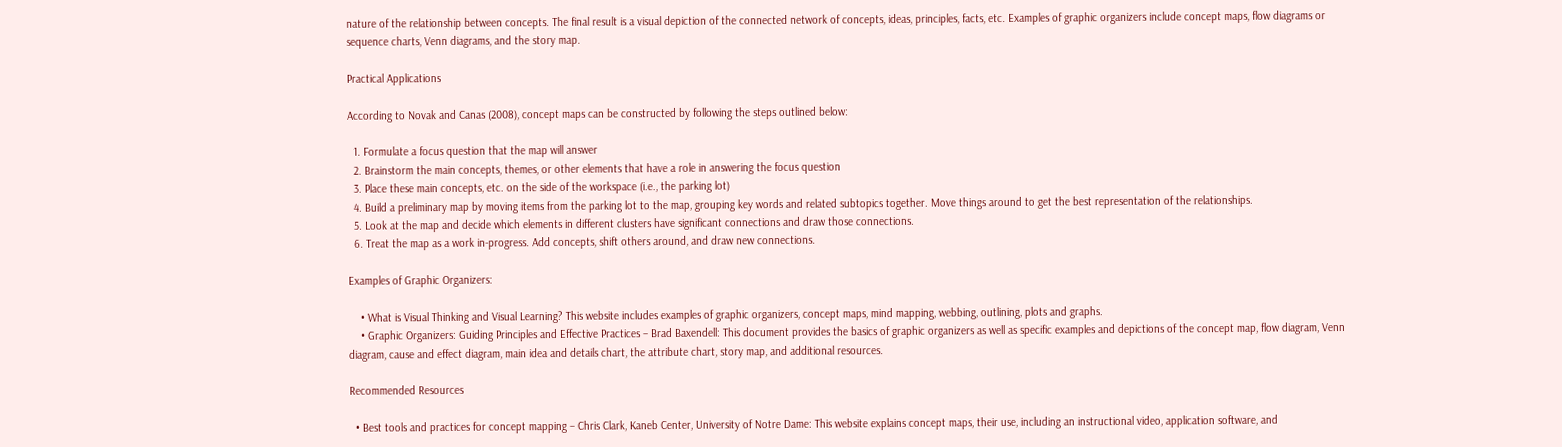nature of the relationship between concepts. The final result is a visual depiction of the connected network of concepts, ideas, principles, facts, etc. Examples of graphic organizers include concept maps, flow diagrams or sequence charts, Venn diagrams, and the story map.

Practical Applications

According to Novak and Canas (2008), concept maps can be constructed by following the steps outlined below:

  1. Formulate a focus question that the map will answer
  2. Brainstorm the main concepts, themes, or other elements that have a role in answering the focus question
  3. Place these main concepts, etc. on the side of the workspace (i.e., the parking lot)
  4. Build a preliminary map by moving items from the parking lot to the map, grouping key words and related subtopics together. Move things around to get the best representation of the relationships.
  5. Look at the map and decide which elements in different clusters have significant connections and draw those connections.
  6. Treat the map as a work in-progress. Add concepts, shift others around, and draw new connections.

Examples of Graphic Organizers:

    • What is Visual Thinking and Visual Learning? This website includes examples of graphic organizers, concept maps, mind mapping, webbing, outlining, plots and graphs.
    • Graphic Organizers: Guiding Principles and Effective Practices – Brad Baxendell: This document provides the basics of graphic organizers as well as specific examples and depictions of the concept map, flow diagram, Venn diagram, cause and effect diagram, main idea and details chart, the attribute chart, story map, and additional resources.

Recommended Resources

  • Best tools and practices for concept mapping – Chris Clark, Kaneb Center, University of Notre Dame: This website explains concept maps, their use, including an instructional video, application software, and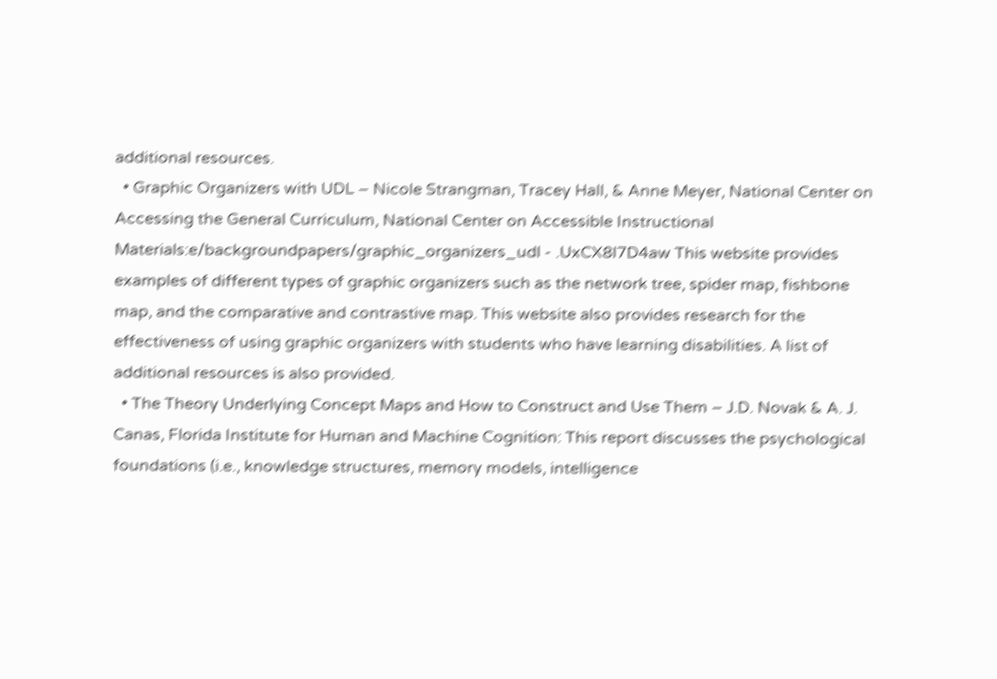additional resources.
  • Graphic Organizers with UDL – Nicole Strangman, Tracey Hall, & Anne Meyer, National Center on Accessing the General Curriculum, National Center on Accessible Instructional Materials:e/backgroundpapers/graphic_organizers_udl - .UxCX8l7D4aw This website provides examples of different types of graphic organizers such as the network tree, spider map, fishbone map, and the comparative and contrastive map. This website also provides research for the effectiveness of using graphic organizers with students who have learning disabilities. A list of additional resources is also provided.
  • The Theory Underlying Concept Maps and How to Construct and Use Them – J.D. Novak & A. J. Canas, Florida Institute for Human and Machine Cognition: This report discusses the psychological foundations (i.e., knowledge structures, memory models, intelligence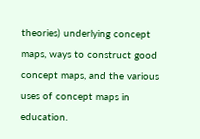theories) underlying concept maps, ways to construct good concept maps, and the various uses of concept maps in education.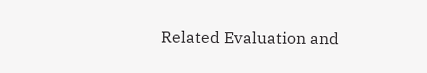Related Evaluation and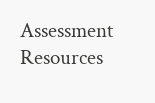Assessment Resources